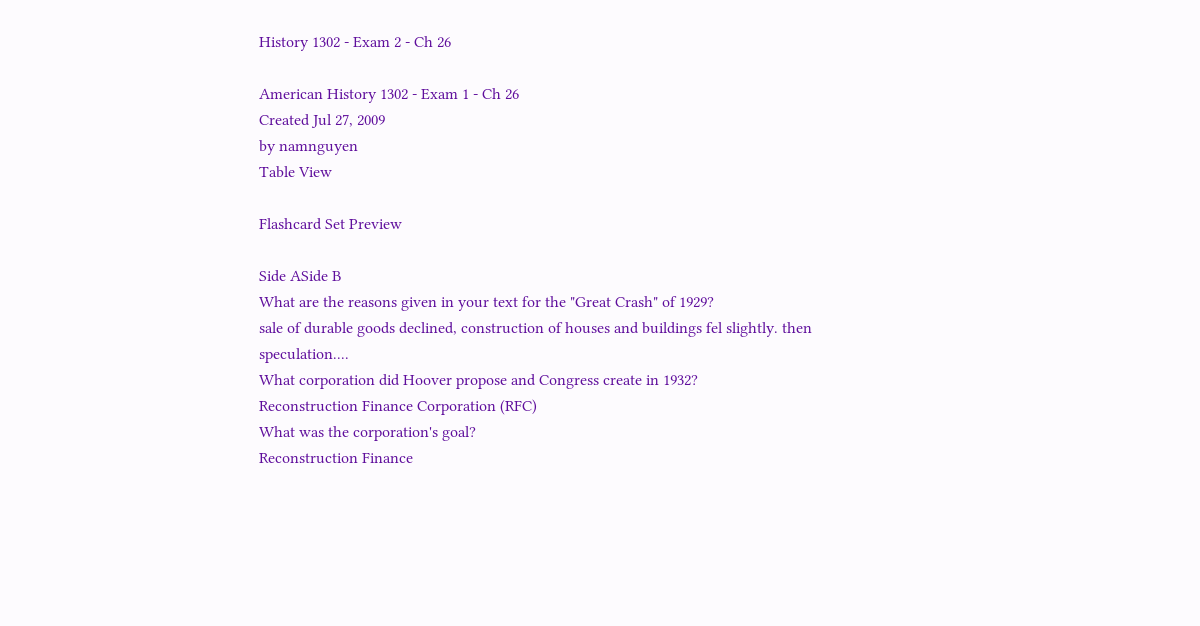History 1302 - Exam 2 - Ch 26

American History 1302 - Exam 1 - Ch 26
Created Jul 27, 2009
by namnguyen
Table View

Flashcard Set Preview

Side ASide B
What are the reasons given in your text for the "Great Crash" of 1929?
sale of durable goods declined, construction of houses and buildings fel slightly. then speculation....
What corporation did Hoover propose and Congress create in 1932?
Reconstruction Finance Corporation (RFC)
What was the corporation's goal?
Reconstruction Finance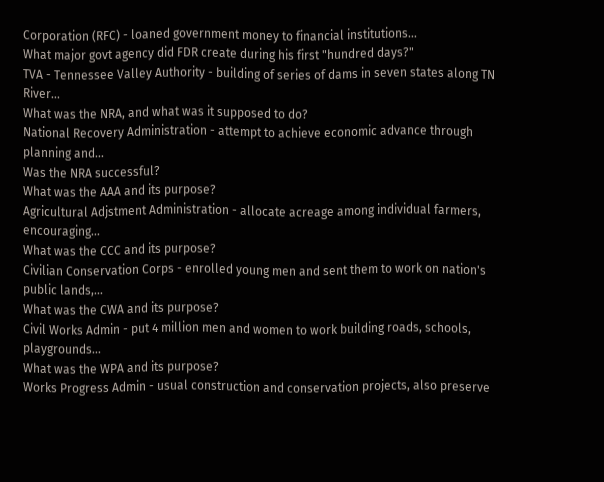Corporation (RFC) - loaned government money to financial institutions...
What major govt agency did FDR create during his first "hundred days?"
TVA - Tennessee Valley Authority - building of series of dams in seven states along TN River...
What was the NRA, and what was it supposed to do?
National Recovery Administration - attempt to achieve economic advance through planning and...
Was the NRA successful?
What was the AAA and its purpose?
Agricultural Adjstment Administration - allocate acreage among individual farmers, encouraging...
What was the CCC and its purpose?
Civilian Conservation Corps - enrolled young men and sent them to work on nation's public lands,...
What was the CWA and its purpose?
Civil Works Admin - put 4 million men and women to work building roads, schools, playgrounds...
What was the WPA and its purpose?
Works Progress Admin - usual construction and conservation projects, also preserve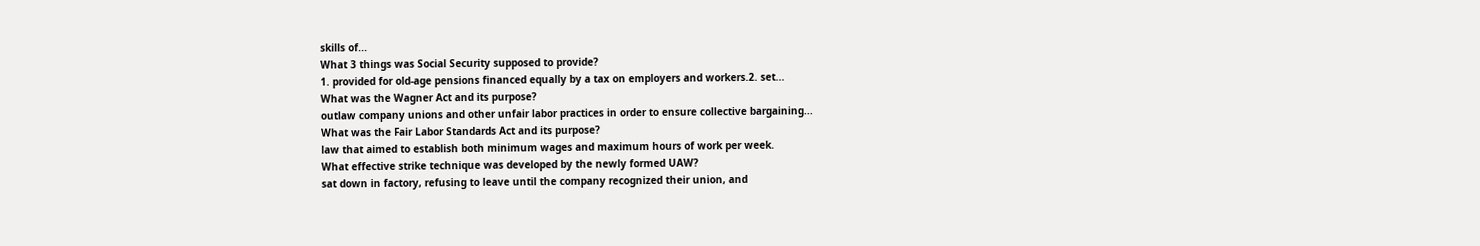skills of...
What 3 things was Social Security supposed to provide?
1. provided for old-age pensions financed equally by a tax on employers and workers.2. set...
What was the Wagner Act and its purpose?
outlaw company unions and other unfair labor practices in order to ensure collective bargaining...
What was the Fair Labor Standards Act and its purpose?
law that aimed to establish both minimum wages and maximum hours of work per week.
What effective strike technique was developed by the newly formed UAW?
sat down in factory, refusing to leave until the company recognized their union, and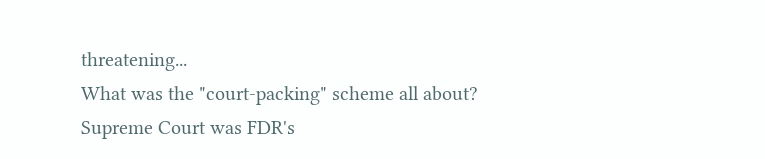threatening...
What was the "court-packing" scheme all about?
Supreme Court was FDR's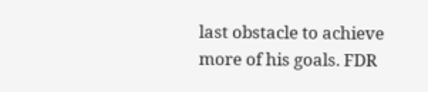last obstacle to achieve more of his goals. FDR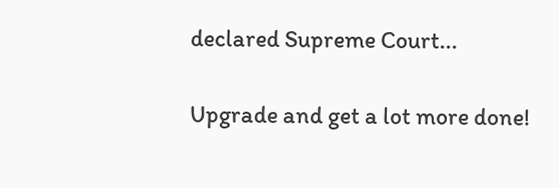declared Supreme Court...

Upgrade and get a lot more done!